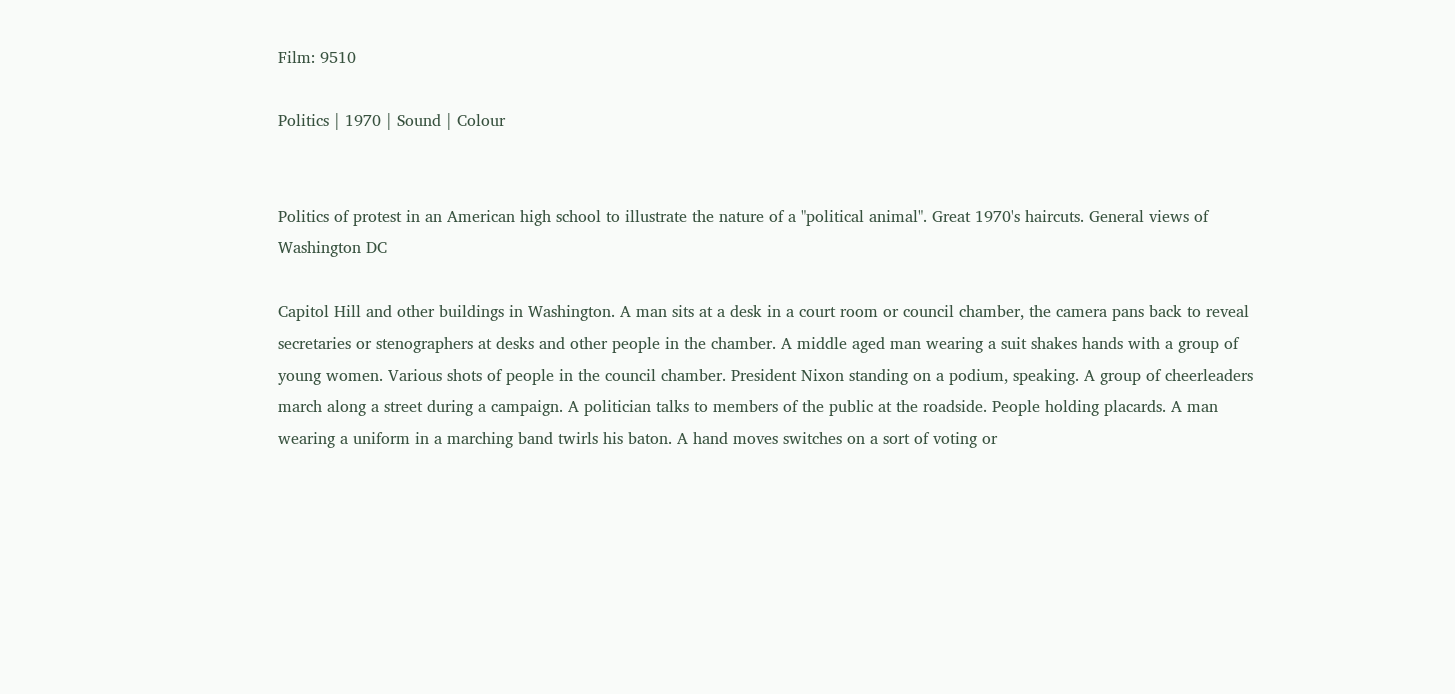Film: 9510

Politics | 1970 | Sound | Colour


Politics of protest in an American high school to illustrate the nature of a "political animal". Great 1970's haircuts. General views of Washington DC

Capitol Hill and other buildings in Washington. A man sits at a desk in a court room or council chamber, the camera pans back to reveal secretaries or stenographers at desks and other people in the chamber. A middle aged man wearing a suit shakes hands with a group of young women. Various shots of people in the council chamber. President Nixon standing on a podium, speaking. A group of cheerleaders march along a street during a campaign. A politician talks to members of the public at the roadside. People holding placards. A man wearing a uniform in a marching band twirls his baton. A hand moves switches on a sort of voting or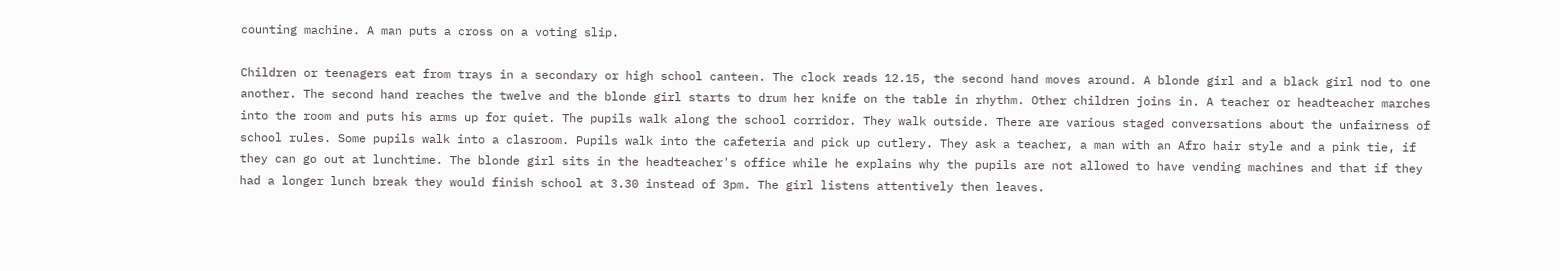counting machine. A man puts a cross on a voting slip.

Children or teenagers eat from trays in a secondary or high school canteen. The clock reads 12.15, the second hand moves around. A blonde girl and a black girl nod to one another. The second hand reaches the twelve and the blonde girl starts to drum her knife on the table in rhythm. Other children joins in. A teacher or headteacher marches into the room and puts his arms up for quiet. The pupils walk along the school corridor. They walk outside. There are various staged conversations about the unfairness of school rules. Some pupils walk into a clasroom. Pupils walk into the cafeteria and pick up cutlery. They ask a teacher, a man with an Afro hair style and a pink tie, if they can go out at lunchtime. The blonde girl sits in the headteacher's office while he explains why the pupils are not allowed to have vending machines and that if they had a longer lunch break they would finish school at 3.30 instead of 3pm. The girl listens attentively then leaves.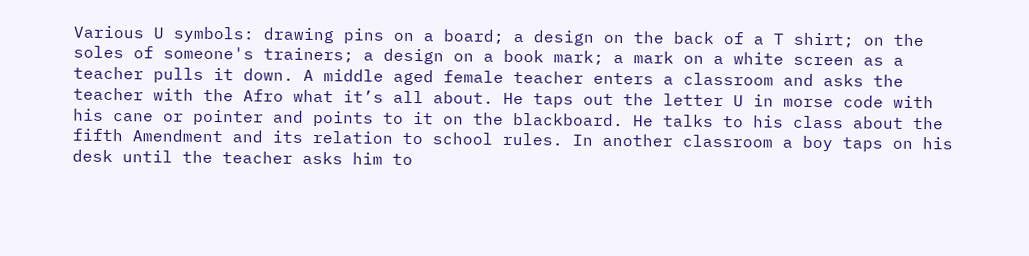Various U symbols: drawing pins on a board; a design on the back of a T shirt; on the soles of someone's trainers; a design on a book mark; a mark on a white screen as a teacher pulls it down. A middle aged female teacher enters a classroom and asks the teacher with the Afro what it’s all about. He taps out the letter U in morse code with his cane or pointer and points to it on the blackboard. He talks to his class about the fifth Amendment and its relation to school rules. In another classroom a boy taps on his desk until the teacher asks him to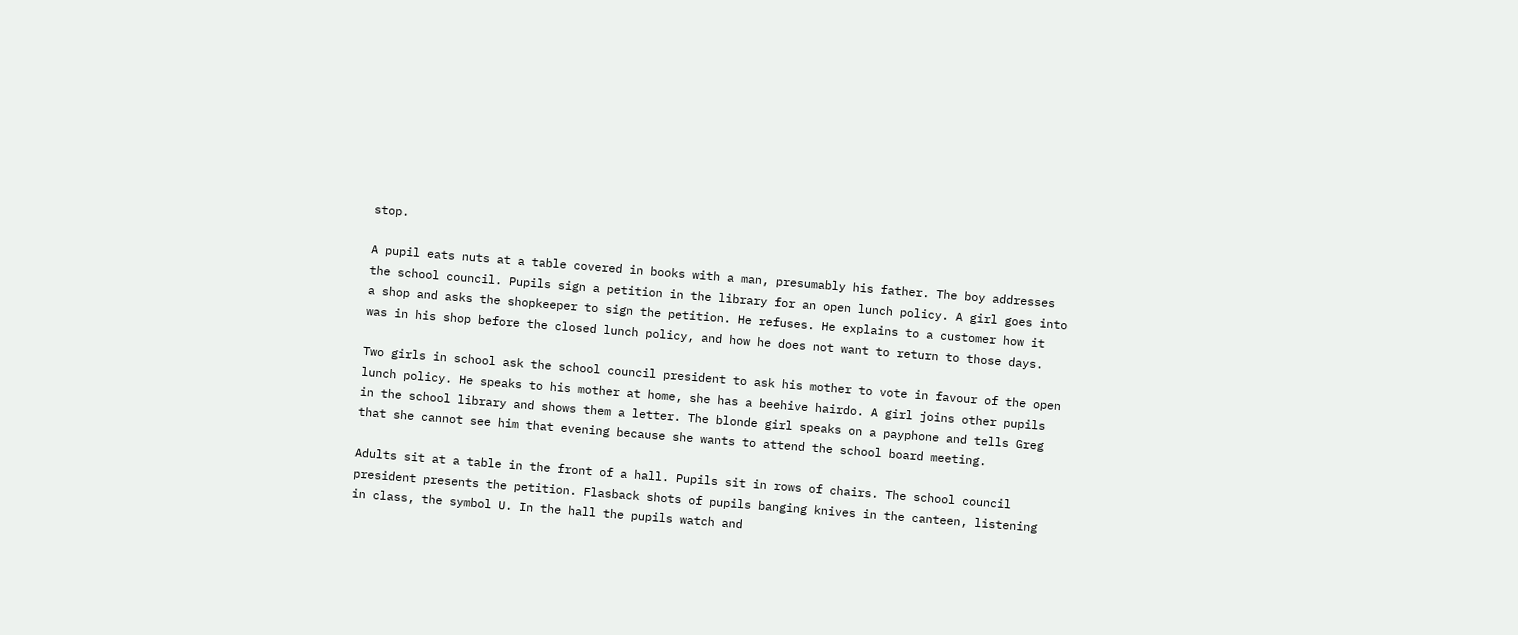stop.

A pupil eats nuts at a table covered in books with a man, presumably his father. The boy addresses the school council. Pupils sign a petition in the library for an open lunch policy. A girl goes into a shop and asks the shopkeeper to sign the petition. He refuses. He explains to a customer how it was in his shop before the closed lunch policy, and how he does not want to return to those days.

Two girls in school ask the school council president to ask his mother to vote in favour of the open lunch policy. He speaks to his mother at home, she has a beehive hairdo. A girl joins other pupils in the school library and shows them a letter. The blonde girl speaks on a payphone and tells Greg that she cannot see him that evening because she wants to attend the school board meeting.

Adults sit at a table in the front of a hall. Pupils sit in rows of chairs. The school council president presents the petition. Flasback shots of pupils banging knives in the canteen, listening in class, the symbol U. In the hall the pupils watch and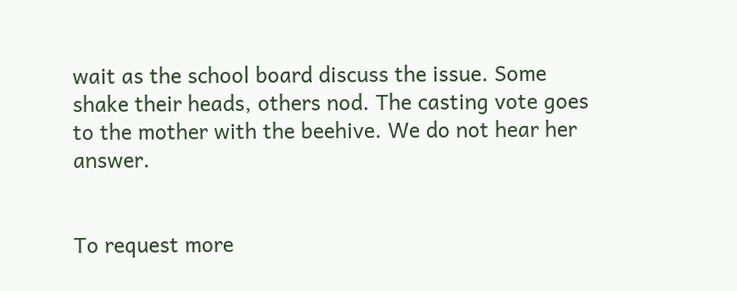wait as the school board discuss the issue. Some shake their heads, others nod. The casting vote goes to the mother with the beehive. We do not hear her answer.


To request more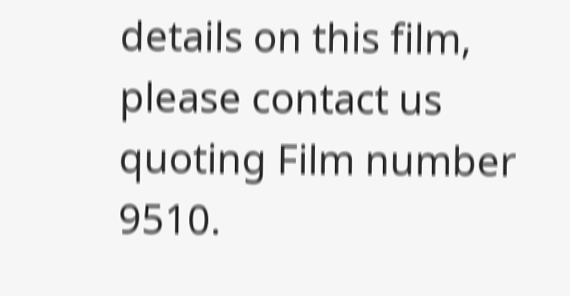details on this film, please contact us quoting Film number 9510.